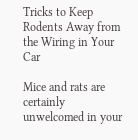Tricks to Keep Rodents Away from the Wiring in Your Car

Mice and rats are certainly unwelcomed in your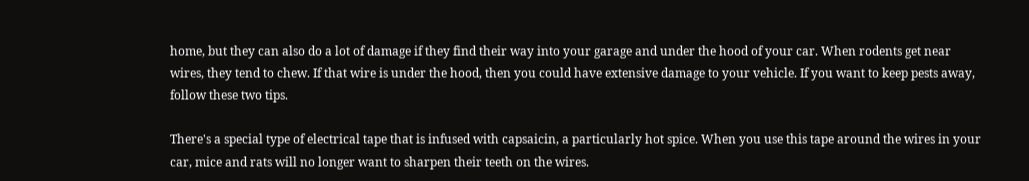home, but they can also do a lot of damage if they find their way into your garage and under the hood of your car. When rodents get near wires, they tend to chew. If that wire is under the hood, then you could have extensive damage to your vehicle. If you want to keep pests away, follow these two tips.

There's a special type of electrical tape that is infused with capsaicin, a particularly hot spice. When you use this tape around the wires in your car, mice and rats will no longer want to sharpen their teeth on the wires.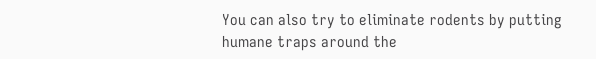You can also try to eliminate rodents by putting humane traps around the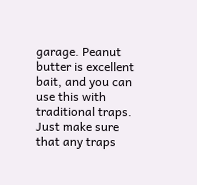garage. Peanut butter is excellent bait, and you can use this with traditional traps. Just make sure that any traps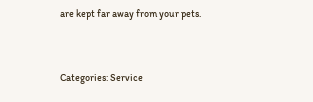are kept far away from your pets.



Categories: Service